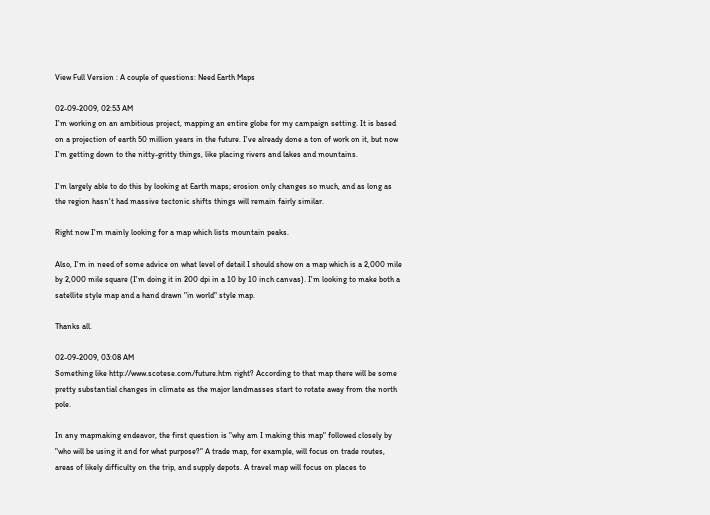View Full Version : A couple of questions: Need Earth Maps

02-09-2009, 02:53 AM
I'm working on an ambitious project, mapping an entire globe for my campaign setting. It is based on a projection of earth 50 million years in the future. I've already done a ton of work on it, but now I'm getting down to the nitty-gritty things, like placing rivers and lakes and mountains.

I'm largely able to do this by looking at Earth maps; erosion only changes so much, and as long as the region hasn't had massive tectonic shifts things will remain fairly similar.

Right now I'm mainly looking for a map which lists mountain peaks.

Also, I'm in need of some advice on what level of detail I should show on a map which is a 2,000 mile by 2,000 mile square (I'm doing it in 200 dpi in a 10 by 10 inch canvas). I'm looking to make both a satellite style map and a hand drawn "in world" style map.

Thanks all.

02-09-2009, 03:08 AM
Something like http://www.scotese.com/future.htm right? According to that map there will be some pretty substantial changes in climate as the major landmasses start to rotate away from the north pole.

In any mapmaking endeavor, the first question is "why am I making this map" followed closely by "who will be using it and for what purpose?" A trade map, for example, will focus on trade routes, areas of likely difficulty on the trip, and supply depots. A travel map will focus on places to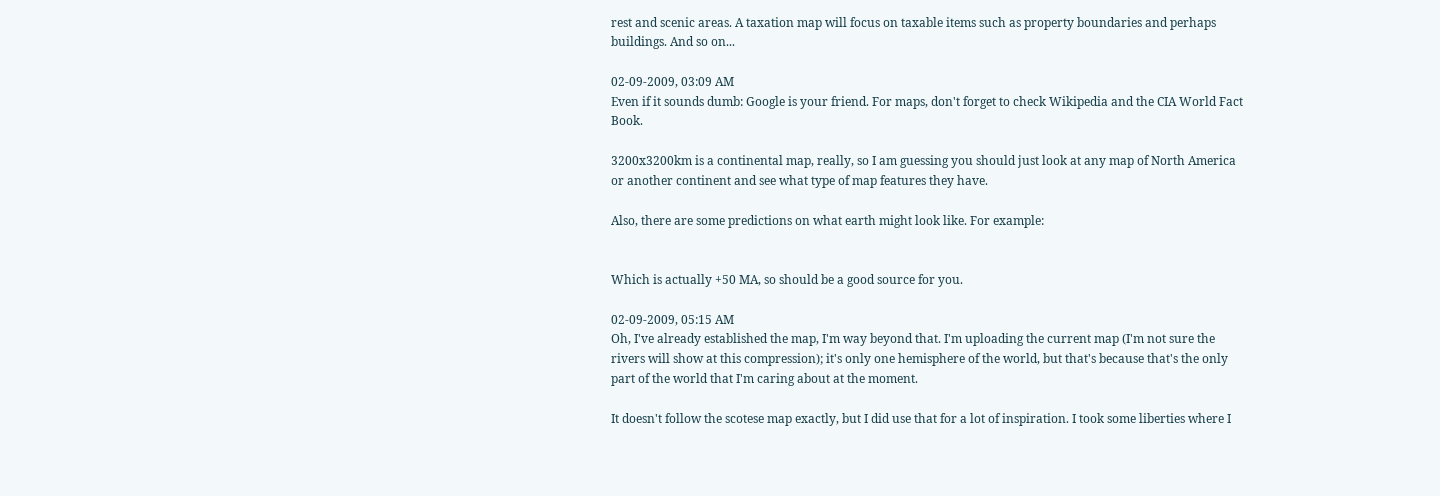rest and scenic areas. A taxation map will focus on taxable items such as property boundaries and perhaps buildings. And so on...

02-09-2009, 03:09 AM
Even if it sounds dumb: Google is your friend. For maps, don't forget to check Wikipedia and the CIA World Fact Book.

3200x3200km is a continental map, really, so I am guessing you should just look at any map of North America or another continent and see what type of map features they have.

Also, there are some predictions on what earth might look like. For example:


Which is actually +50 MA, so should be a good source for you.

02-09-2009, 05:15 AM
Oh, I've already established the map, I'm way beyond that. I'm uploading the current map (I'm not sure the rivers will show at this compression); it's only one hemisphere of the world, but that's because that's the only part of the world that I'm caring about at the moment.

It doesn't follow the scotese map exactly, but I did use that for a lot of inspiration. I took some liberties where I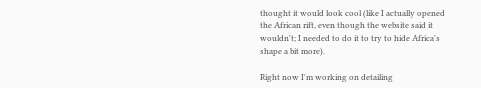thought it would look cool (like I actually opened the African rift, even though the website said it wouldn't; I needed to do it to try to hide Africa's shape a bit more).

Right now I'm working on detailing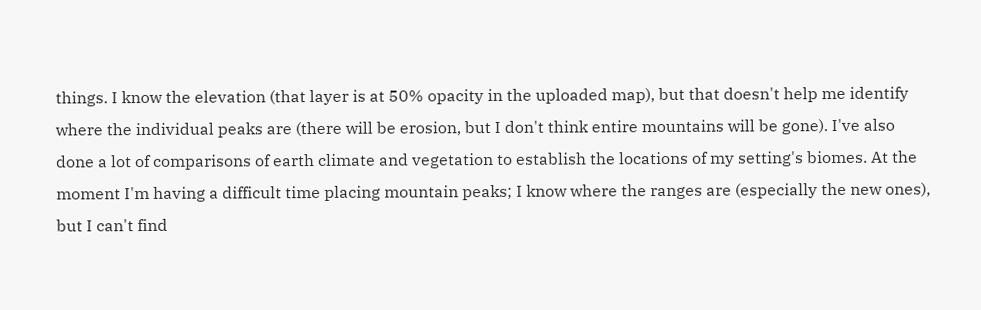things. I know the elevation (that layer is at 50% opacity in the uploaded map), but that doesn't help me identify where the individual peaks are (there will be erosion, but I don't think entire mountains will be gone). I've also done a lot of comparisons of earth climate and vegetation to establish the locations of my setting's biomes. At the moment I'm having a difficult time placing mountain peaks; I know where the ranges are (especially the new ones), but I can't find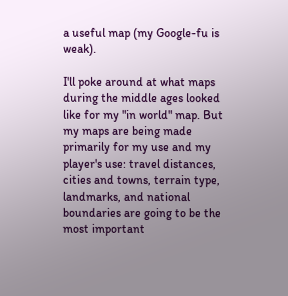a useful map (my Google-fu is weak).

I'll poke around at what maps during the middle ages looked like for my "in world" map. But my maps are being made primarily for my use and my player's use: travel distances, cities and towns, terrain type, landmarks, and national boundaries are going to be the most important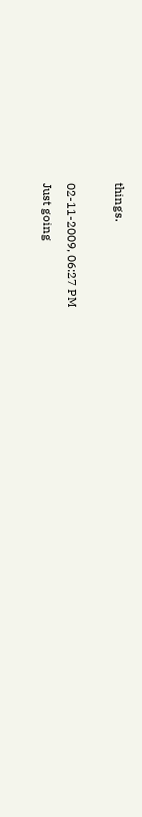things.

02-11-2009, 06:27 PM
Just going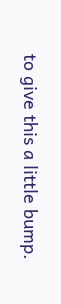to give this a little bump.